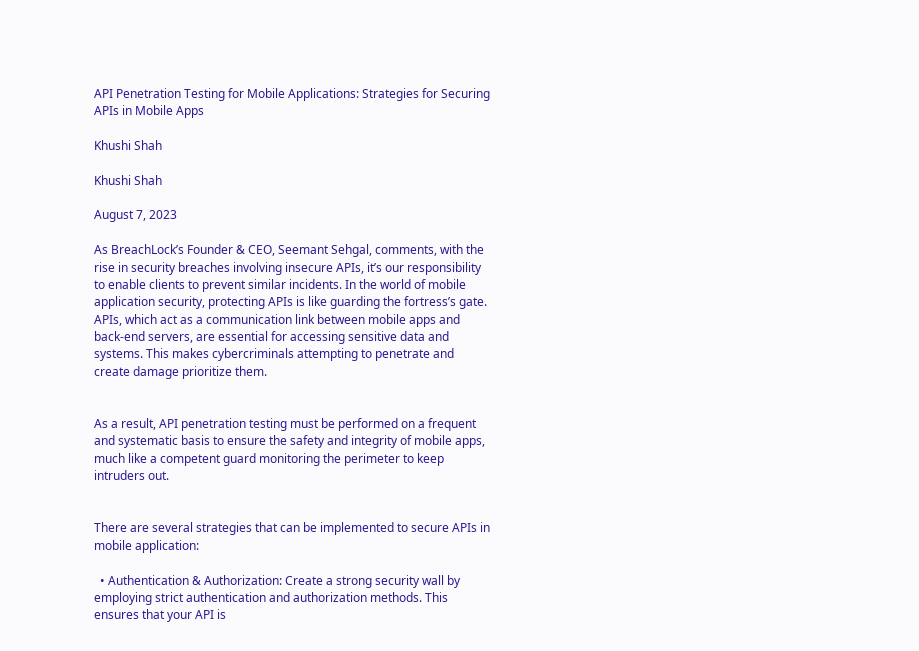API Penetration Testing for Mobile Applications: Strategies for Securing APIs in Mobile Apps

Khushi Shah

Khushi Shah

August 7, 2023

As BreachLock’s Founder & CEO, Seemant Sehgal, comments, with the rise in security breaches involving insecure APIs, it’s our responsibility to enable clients to prevent similar incidents. In the world of mobile application security, protecting APIs is like guarding the fortress’s gate. APIs, which act as a communication link between mobile apps and back-end servers, are essential for accessing sensitive data and systems. This makes cybercriminals attempting to penetrate and create damage prioritize them.


As a result, API penetration testing must be performed on a frequent and systematic basis to ensure the safety and integrity of mobile apps, much like a competent guard monitoring the perimeter to keep intruders out.


There are several strategies that can be implemented to secure APIs in mobile application:

  • Authentication & Authorization: Create a strong security wall by employing strict authentication and authorization methods. This ensures that your API is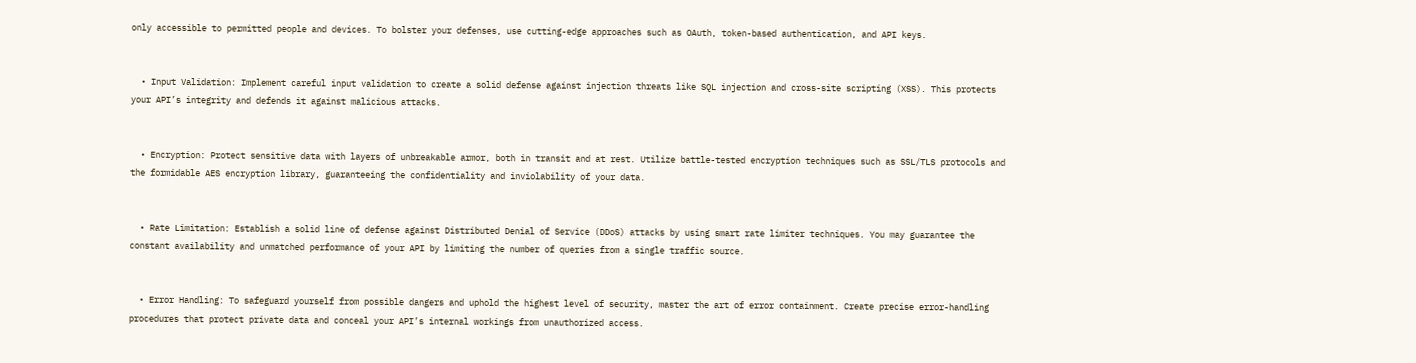only accessible to permitted people and devices. To bolster your defenses, use cutting-edge approaches such as OAuth, token-based authentication, and API keys.


  • Input Validation: Implement careful input validation to create a solid defense against injection threats like SQL injection and cross-site scripting (XSS). This protects your API’s integrity and defends it against malicious attacks.


  • Encryption: Protect sensitive data with layers of unbreakable armor, both in transit and at rest. Utilize battle-tested encryption techniques such as SSL/TLS protocols and the formidable AES encryption library, guaranteeing the confidentiality and inviolability of your data.


  • Rate Limitation: Establish a solid line of defense against Distributed Denial of Service (DDoS) attacks by using smart rate limiter techniques. You may guarantee the constant availability and unmatched performance of your API by limiting the number of queries from a single traffic source.


  • Error Handling: To safeguard yourself from possible dangers and uphold the highest level of security, master the art of error containment. Create precise error-handling procedures that protect private data and conceal your API’s internal workings from unauthorized access.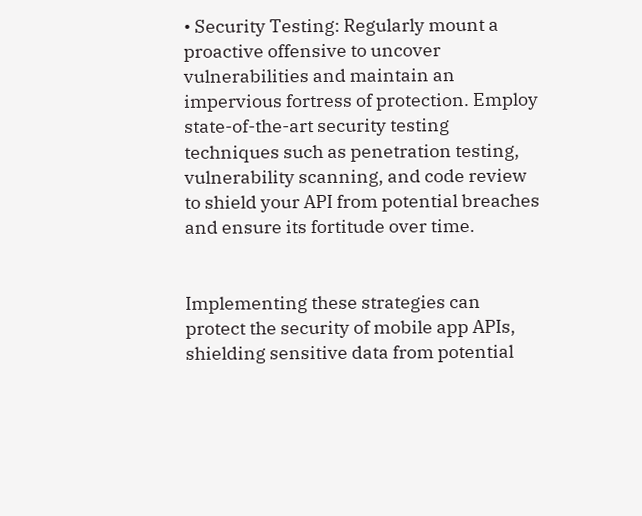• Security Testing: Regularly mount a proactive offensive to uncover vulnerabilities and maintain an impervious fortress of protection. Employ state-of-the-art security testing techniques such as penetration testing, vulnerability scanning, and code review to shield your API from potential breaches and ensure its fortitude over time.


Implementing these strategies can protect the security of mobile app APIs, shielding sensitive data from potential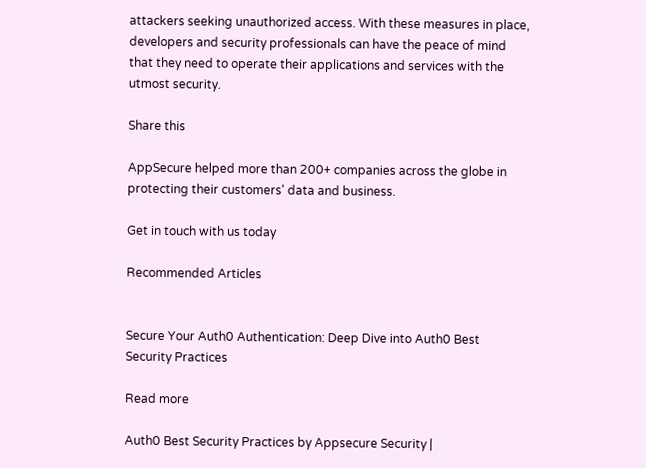attackers seeking unauthorized access. With these measures in place, developers and security professionals can have the peace of mind that they need to operate their applications and services with the utmost security.

Share this

AppSecure helped more than 200+ companies across the globe in protecting their customers' data and business.

Get in touch with us today

Recommended Articles


Secure Your Auth0 Authentication: Deep Dive into Auth0 Best Security Practices

Read more

Auth0 Best Security Practices by Appsecure Security |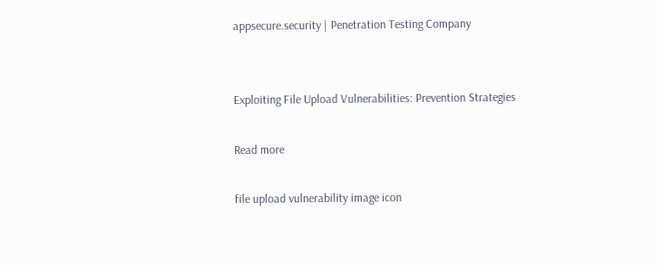appsecure.security | Penetration Testing Company


Exploiting File Upload Vulnerabilities: Prevention Strategies

Read more

file upload vulnerability image icon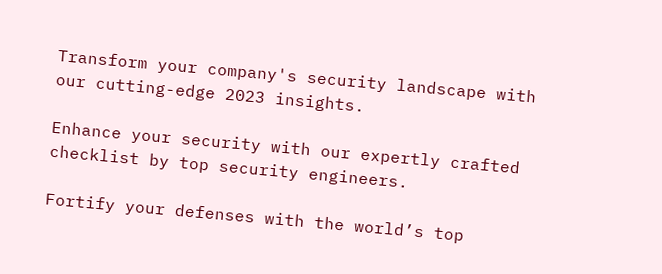Transform your company's security landscape with our cutting-edge 2023 insights.

Enhance your security with our expertly crafted checklist by top security engineers.

Fortify your defenses with the world’s top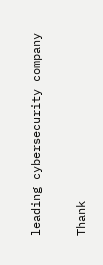leading cybersecurity company

Thank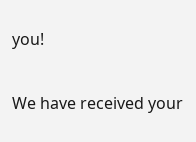you!

We have received your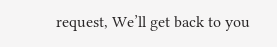request, We’ll get back to you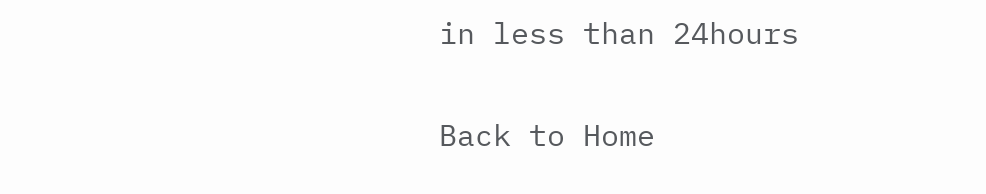in less than 24hours

Back to Home